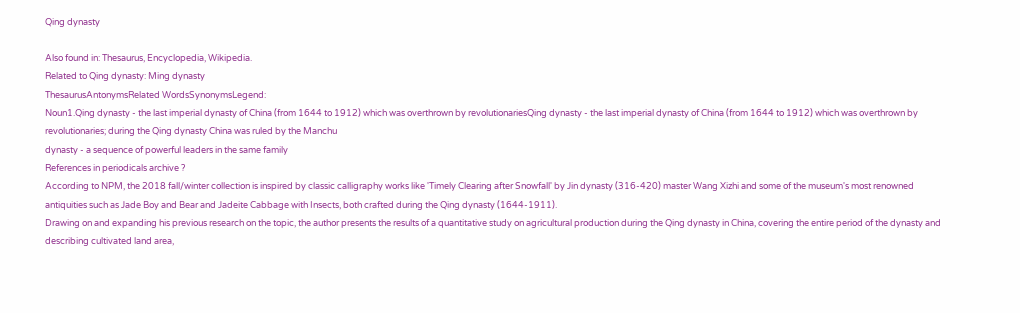Qing dynasty

Also found in: Thesaurus, Encyclopedia, Wikipedia.
Related to Qing dynasty: Ming dynasty
ThesaurusAntonymsRelated WordsSynonymsLegend:
Noun1.Qing dynasty - the last imperial dynasty of China (from 1644 to 1912) which was overthrown by revolutionariesQing dynasty - the last imperial dynasty of China (from 1644 to 1912) which was overthrown by revolutionaries; during the Qing dynasty China was ruled by the Manchu
dynasty - a sequence of powerful leaders in the same family
References in periodicals archive ?
According to NPM, the 2018 fall/winter collection is inspired by classic calligraphy works like 'Timely Clearing after Snowfall' by Jin dynasty (316-420) master Wang Xizhi and some of the museum's most renowned antiquities such as Jade Boy and Bear and Jadeite Cabbage with Insects, both crafted during the Qing dynasty (1644-1911).
Drawing on and expanding his previous research on the topic, the author presents the results of a quantitative study on agricultural production during the Qing dynasty in China, covering the entire period of the dynasty and describing cultivated land area,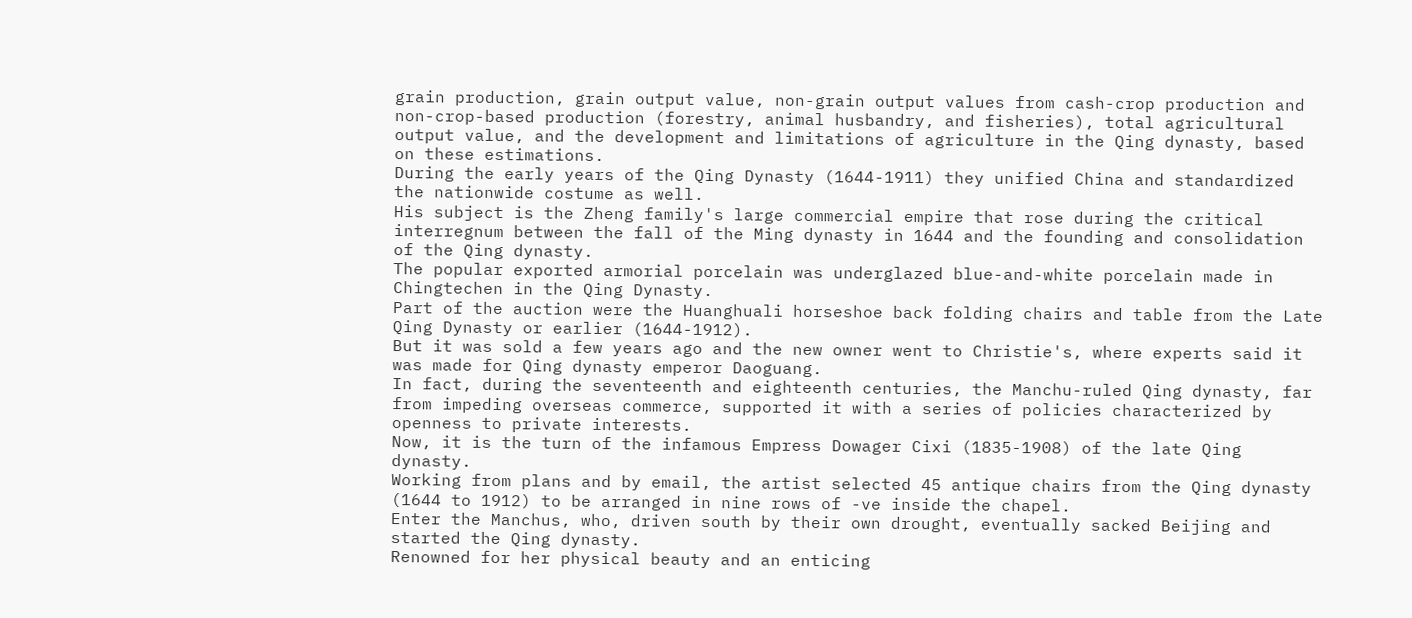grain production, grain output value, non-grain output values from cash-crop production and non-crop-based production (forestry, animal husbandry, and fisheries), total agricultural output value, and the development and limitations of agriculture in the Qing dynasty, based on these estimations.
During the early years of the Qing Dynasty (1644-1911) they unified China and standardized the nationwide costume as well.
His subject is the Zheng family's large commercial empire that rose during the critical interregnum between the fall of the Ming dynasty in 1644 and the founding and consolidation of the Qing dynasty.
The popular exported armorial porcelain was underglazed blue-and-white porcelain made in Chingtechen in the Qing Dynasty.
Part of the auction were the Huanghuali horseshoe back folding chairs and table from the Late Qing Dynasty or earlier (1644-1912).
But it was sold a few years ago and the new owner went to Christie's, where experts said it was made for Qing dynasty emperor Daoguang.
In fact, during the seventeenth and eighteenth centuries, the Manchu-ruled Qing dynasty, far from impeding overseas commerce, supported it with a series of policies characterized by openness to private interests.
Now, it is the turn of the infamous Empress Dowager Cixi (1835-1908) of the late Qing dynasty.
Working from plans and by email, the artist selected 45 antique chairs from the Qing dynasty (1644 to 1912) to be arranged in nine rows of -ve inside the chapel.
Enter the Manchus, who, driven south by their own drought, eventually sacked Beijing and started the Qing dynasty.
Renowned for her physical beauty and an enticing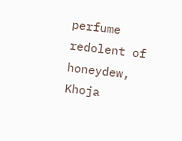perfume redolent of honeydew, Khoja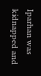Iparhan was kidnapped and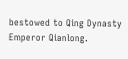bestowed to Qing Dynasty Emperor Qianlong.